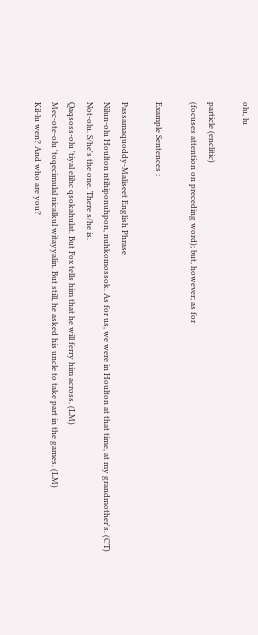olu, lu

particle (enclitic)
(focuses attention on preceding word); but, however; as for

Example Sentences :

Passamaquoddy-Maliseet English Phrase
Nilun-olu Houlton ntihiponuhpon, nuhkomossok. As for us, we were in Houlton at that time, at my grandmother's. (CT)
Not-olu. S/he's the one. There s/he is.
Qaqsoss-olu 'tiyal elihc qsokahulat. But Fox tells him that he will ferry him across. (LM)
Mec-ote-olu 'toqecimulal nicalkul witayyalin. But still, he asked his uncle to take part in the games. (LM)
Kil-lu wen? And who are you?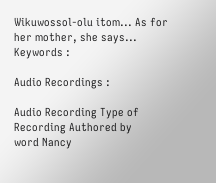Wikuwossol-olu itom... As for her mother, she says...
Keywords :

Audio Recordings :

Audio Recording Type of Recording Authored by
word Nancy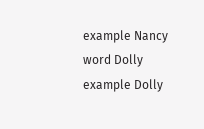example Nancy
word Dolly
example Dolly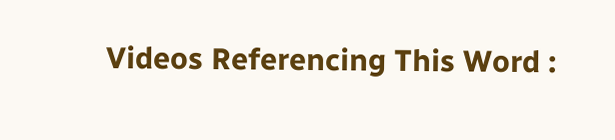Videos Referencing This Word :